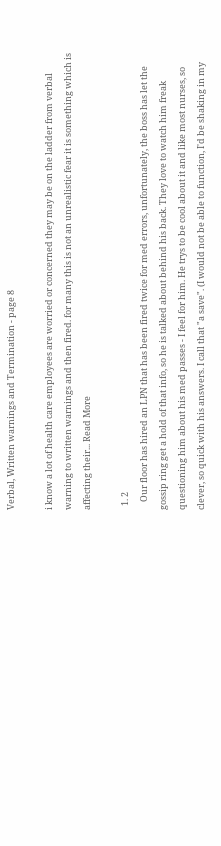Verbal, Written warnings and Termination - page 8

i know a lot of health care employees are worried or concerned they may be on the ladder from verbal warning to written warnings and then fired. for many this is not an unrealistic fear it is something which is affecting their... Read More

  1. 2
    Our floor has hired an LPN that has been fired twice for med errors, unfortunately, the boss has let the gossip ring get a hold of that info, so he is talked about behind his back. They love to watch him freak questioning him about his med passes - I feel for him. He trys to be cool about it and like most nurses, so clever, so quick with his answers. I call that "a save". (I would not be able to function, I'd be shaking in my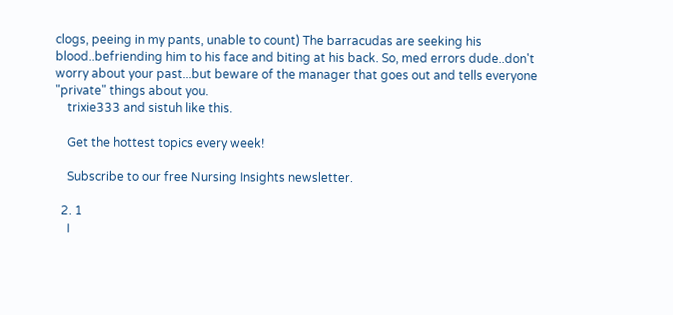clogs, peeing in my pants, unable to count) The barracudas are seeking his blood..befriending him to his face and biting at his back. So, med errors dude..don't worry about your past...but beware of the manager that goes out and tells everyone "private" things about you.
    trixie333 and sistuh like this.

    Get the hottest topics every week!

    Subscribe to our free Nursing Insights newsletter.

  2. 1
    I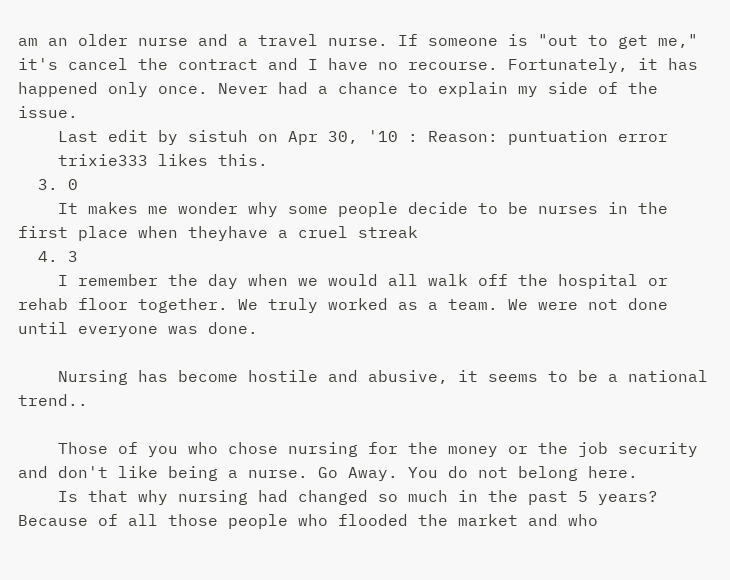am an older nurse and a travel nurse. If someone is "out to get me," it's cancel the contract and I have no recourse. Fortunately, it has happened only once. Never had a chance to explain my side of the issue.
    Last edit by sistuh on Apr 30, '10 : Reason: puntuation error
    trixie333 likes this.
  3. 0
    It makes me wonder why some people decide to be nurses in the first place when theyhave a cruel streak
  4. 3
    I remember the day when we would all walk off the hospital or rehab floor together. We truly worked as a team. We were not done until everyone was done.

    Nursing has become hostile and abusive, it seems to be a national trend..

    Those of you who chose nursing for the money or the job security and don't like being a nurse. Go Away. You do not belong here.
    Is that why nursing had changed so much in the past 5 years? Because of all those people who flooded the market and who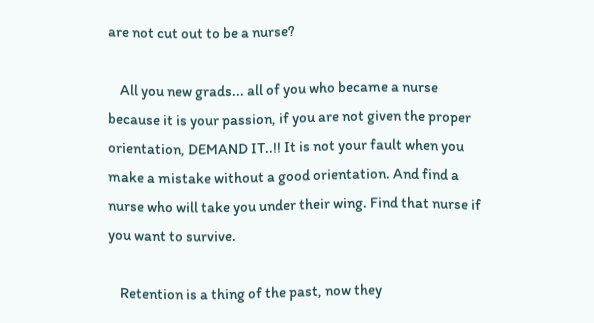are not cut out to be a nurse?

    All you new grads... all of you who became a nurse because it is your passion, if you are not given the proper orientation, DEMAND IT..!! It is not your fault when you make a mistake without a good orientation. And find a nurse who will take you under their wing. Find that nurse if you want to survive.

    Retention is a thing of the past, now they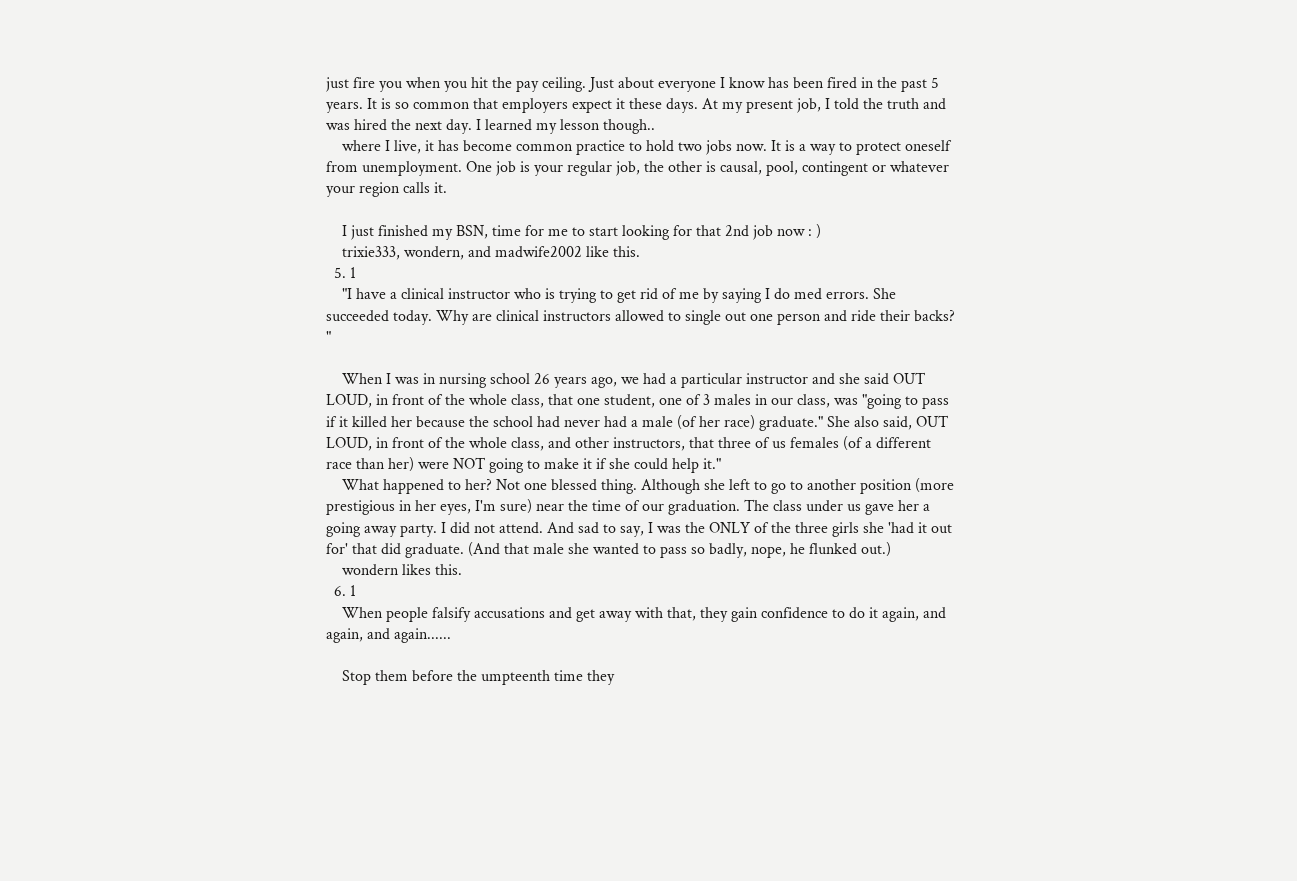just fire you when you hit the pay ceiling. Just about everyone I know has been fired in the past 5 years. It is so common that employers expect it these days. At my present job, I told the truth and was hired the next day. I learned my lesson though..
    where I live, it has become common practice to hold two jobs now. It is a way to protect oneself from unemployment. One job is your regular job, the other is causal, pool, contingent or whatever your region calls it.

    I just finished my BSN, time for me to start looking for that 2nd job now : )
    trixie333, wondern, and madwife2002 like this.
  5. 1
    "I have a clinical instructor who is trying to get rid of me by saying I do med errors. She succeeded today. Why are clinical instructors allowed to single out one person and ride their backs? "

    When I was in nursing school 26 years ago, we had a particular instructor and she said OUT LOUD, in front of the whole class, that one student, one of 3 males in our class, was "going to pass if it killed her because the school had never had a male (of her race) graduate." She also said, OUT LOUD, in front of the whole class, and other instructors, that three of us females (of a different race than her) were NOT going to make it if she could help it."
    What happened to her? Not one blessed thing. Although she left to go to another position (more prestigious in her eyes, I'm sure) near the time of our graduation. The class under us gave her a going away party. I did not attend. And sad to say, I was the ONLY of the three girls she 'had it out for' that did graduate. (And that male she wanted to pass so badly, nope, he flunked out.)
    wondern likes this.
  6. 1
    When people falsify accusations and get away with that, they gain confidence to do it again, and again, and again......

    Stop them before the umpteenth time they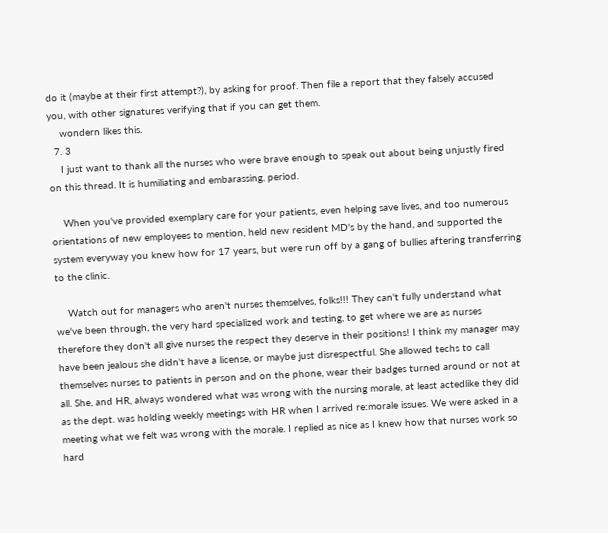do it (maybe at their first attempt?), by asking for proof. Then file a report that they falsely accused you, with other signatures verifying that if you can get them.
    wondern likes this.
  7. 3
    I just want to thank all the nurses who were brave enough to speak out about being unjustly fired on this thread. It is humiliating and embarassing, period.

    When you've provided exemplary care for your patients, even helping save lives, and too numerous orientations of new employees to mention, held new resident MD's by the hand, and supported the system everyway you knew how for 17 years, but were run off by a gang of bullies aftering transferring to the clinic.

    Watch out for managers who aren't nurses themselves, folks!!! They can't fully understand what we've been through, the very hard specialized work and testing, to get where we are as nurses therefore they don't all give nurses the respect they deserve in their positions! I think my manager may have been jealous she didn't have a license, or maybe just disrespectful. She allowed techs to call themselves nurses to patients in person and on the phone, wear their badges turned around or not at all. She, and HR, always wondered what was wrong with the nursing morale, at least actedlike they did as the dept. was holding weekly meetings with HR when I arrived re:morale issues. We were asked in a meeting what we felt was wrong with the morale. I replied as nice as I knew how that nurses work so hard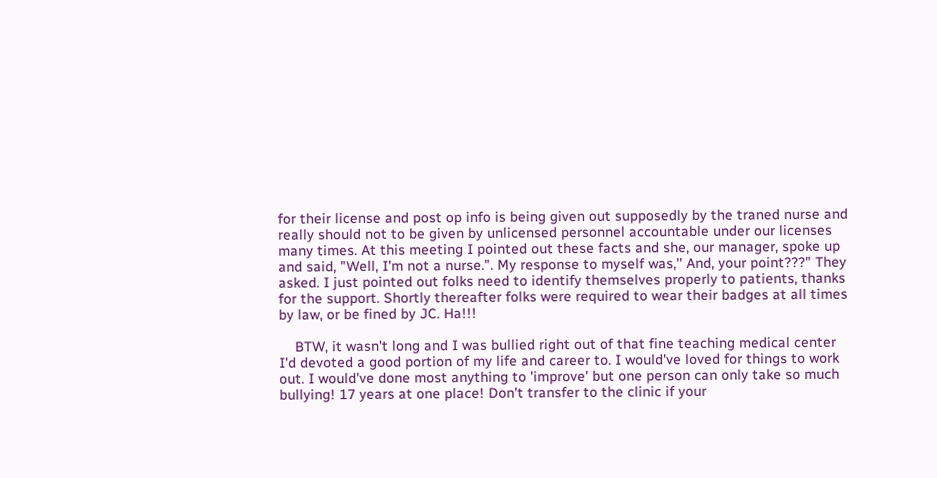for their license and post op info is being given out supposedly by the traned nurse and really should not to be given by unlicensed personnel accountable under our licenses many times. At this meeting I pointed out these facts and she, our manager, spoke up and said, "Well, I'm not a nurse.". My response to myself was,'' And, your point???" They asked. I just pointed out folks need to identify themselves properly to patients, thanks for the support. Shortly thereafter folks were required to wear their badges at all times by law, or be fined by JC. Ha!!!

    BTW, it wasn't long and I was bullied right out of that fine teaching medical center I'd devoted a good portion of my life and career to. I would've loved for things to work out. I would've done most anything to 'improve' but one person can only take so much bullying! 17 years at one place! Don't transfer to the clinic if your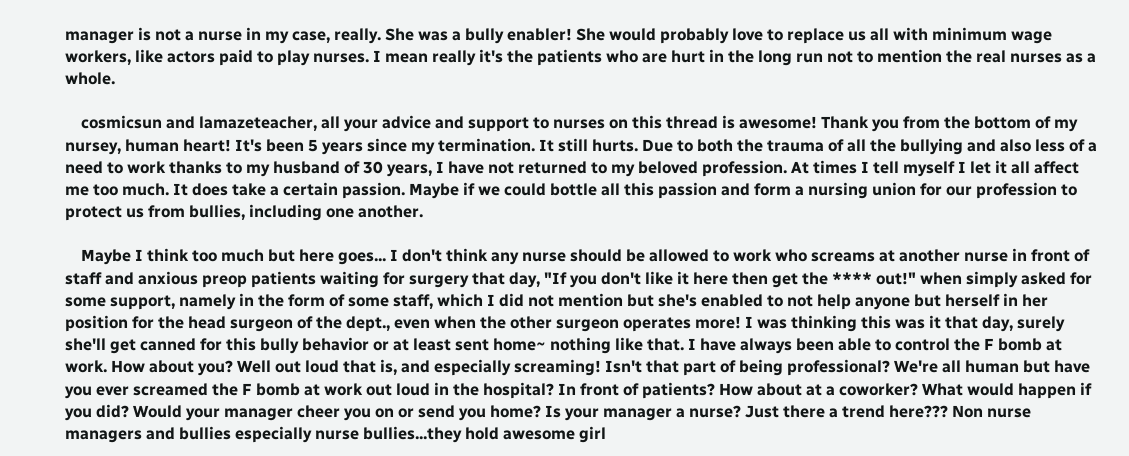manager is not a nurse in my case, really. She was a bully enabler! She would probably love to replace us all with minimum wage workers, like actors paid to play nurses. I mean really it's the patients who are hurt in the long run not to mention the real nurses as a whole.

    cosmicsun and lamazeteacher, all your advice and support to nurses on this thread is awesome! Thank you from the bottom of my nursey, human heart! It's been 5 years since my termination. It still hurts. Due to both the trauma of all the bullying and also less of a need to work thanks to my husband of 30 years, I have not returned to my beloved profession. At times I tell myself I let it all affect me too much. It does take a certain passion. Maybe if we could bottle all this passion and form a nursing union for our profession to protect us from bullies, including one another.

    Maybe I think too much but here goes... I don't think any nurse should be allowed to work who screams at another nurse in front of staff and anxious preop patients waiting for surgery that day, "If you don't like it here then get the **** out!" when simply asked for some support, namely in the form of some staff, which I did not mention but she's enabled to not help anyone but herself in her position for the head surgeon of the dept., even when the other surgeon operates more! I was thinking this was it that day, surely she'll get canned for this bully behavior or at least sent home~ nothing like that. I have always been able to control the F bomb at work. How about you? Well out loud that is, and especially screaming! Isn't that part of being professional? We're all human but have you ever screamed the F bomb at work out loud in the hospital? In front of patients? How about at a coworker? What would happen if you did? Would your manager cheer you on or send you home? Is your manager a nurse? Just there a trend here??? Non nurse managers and bullies especially nurse bullies...they hold awesome girl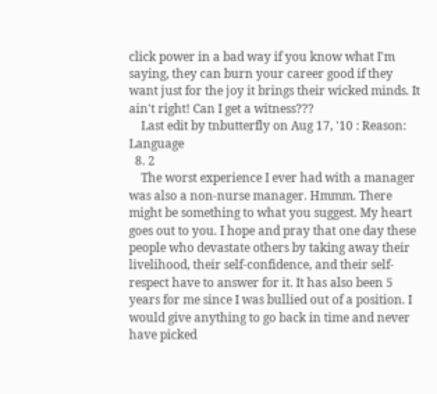click power in a bad way if you know what I'm saying, they can burn your career good if they want just for the joy it brings their wicked minds. It ain't right! Can I get a witness???
    Last edit by tnbutterfly on Aug 17, '10 : Reason: Language
  8. 2
    The worst experience I ever had with a manager was also a non-nurse manager. Hmmm. There might be something to what you suggest. My heart goes out to you. I hope and pray that one day these people who devastate others by taking away their livelihood, their self-confidence, and their self-respect have to answer for it. It has also been 5 years for me since I was bullied out of a position. I would give anything to go back in time and never have picked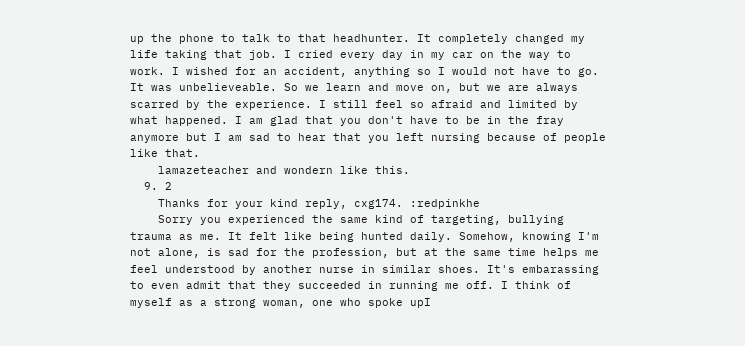up the phone to talk to that headhunter. It completely changed my life taking that job. I cried every day in my car on the way to work. I wished for an accident, anything so I would not have to go. It was unbelieveable. So we learn and move on, but we are always scarred by the experience. I still feel so afraid and limited by what happened. I am glad that you don't have to be in the fray anymore but I am sad to hear that you left nursing because of people like that.
    lamazeteacher and wondern like this.
  9. 2
    Thanks for your kind reply, cxg174. :redpinkhe
    Sorry you experienced the same kind of targeting, bullying trauma as me. It felt like being hunted daily. Somehow, knowing I'm not alone, is sad for the profession, but at the same time helps me feel understood by another nurse in similar shoes. It's embarassing to even admit that they succeeded in running me off. I think of myself as a strong woman, one who spoke upI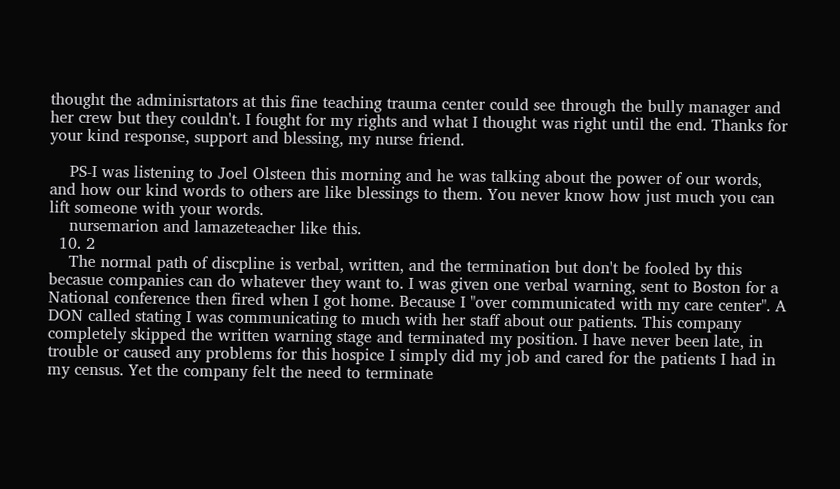thought the adminisrtators at this fine teaching trauma center could see through the bully manager and her crew but they couldn't. I fought for my rights and what I thought was right until the end. Thanks for your kind response, support and blessing, my nurse friend.

    PS-I was listening to Joel Olsteen this morning and he was talking about the power of our words, and how our kind words to others are like blessings to them. You never know how just much you can lift someone with your words.
    nursemarion and lamazeteacher like this.
  10. 2
    The normal path of discpline is verbal, written, and the termination but don't be fooled by this becasue companies can do whatever they want to. I was given one verbal warning, sent to Boston for a National conference then fired when I got home. Because I "over communicated with my care center". A DON called stating I was communicating to much with her staff about our patients. This company completely skipped the written warning stage and terminated my position. I have never been late, in trouble or caused any problems for this hospice I simply did my job and cared for the patients I had in my census. Yet the company felt the need to terminate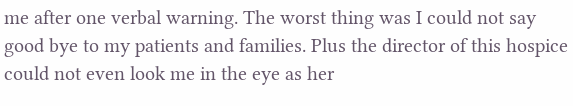me after one verbal warning. The worst thing was I could not say good bye to my patients and families. Plus the director of this hospice could not even look me in the eye as her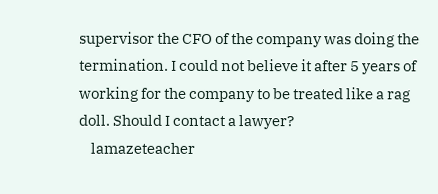supervisor the CFO of the company was doing the termination. I could not believe it after 5 years of working for the company to be treated like a rag doll. Should I contact a lawyer?
    lamazeteacher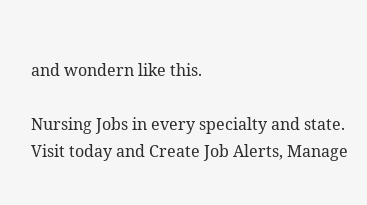and wondern like this.

Nursing Jobs in every specialty and state. Visit today and Create Job Alerts, Manage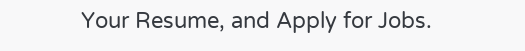Your Resume, and Apply for Jobs.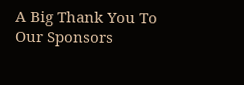A Big Thank You To Our Sponsors